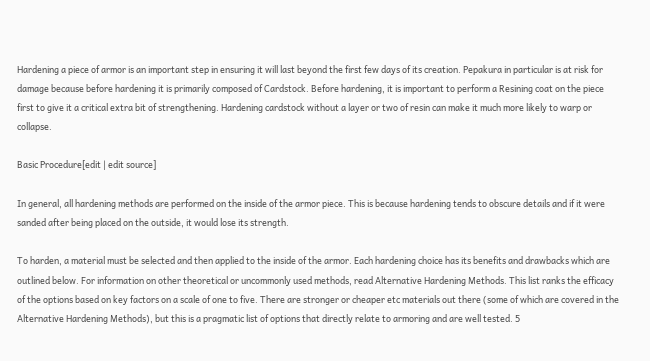Hardening a piece of armor is an important step in ensuring it will last beyond the first few days of its creation. Pepakura in particular is at risk for damage because before hardening it is primarily composed of Cardstock. Before hardening, it is important to perform a Resining coat on the piece first to give it a critical extra bit of strengthening. Hardening cardstock without a layer or two of resin can make it much more likely to warp or collapse.

Basic Procedure[edit | edit source]

In general, all hardening methods are performed on the inside of the armor piece. This is because hardening tends to obscure details and if it were sanded after being placed on the outside, it would lose its strength.

To harden, a material must be selected and then applied to the inside of the armor. Each hardening choice has its benefits and drawbacks which are outlined below. For information on other theoretical or uncommonly used methods, read Alternative Hardening Methods. This list ranks the efficacy of the options based on key factors on a scale of one to five. There are stronger or cheaper etc materials out there (some of which are covered in the Alternative Hardening Methods), but this is a pragmatic list of options that directly relate to armoring and are well tested. 5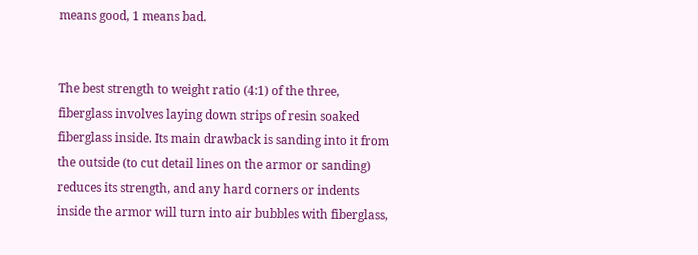means good, 1 means bad.


The best strength to weight ratio (4:1) of the three, fiberglass involves laying down strips of resin soaked fiberglass inside. Its main drawback is sanding into it from the outside (to cut detail lines on the armor or sanding) reduces its strength, and any hard corners or indents inside the armor will turn into air bubbles with fiberglass,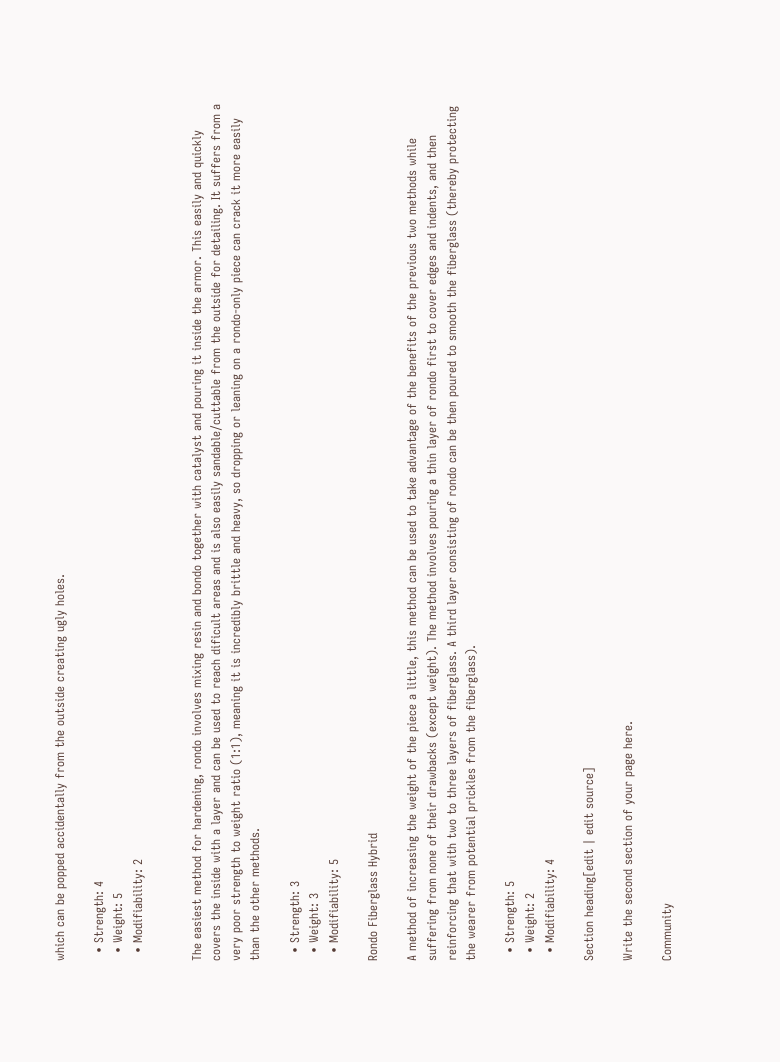which can be popped accidentally from the outside creating ugly holes.

  • Strength: 4
  • Weight: 5
  • Modifiability: 2


The easiest method for hardening, rondo involves mixing resin and bondo together with catalyst and pouring it inside the armor. This easily and quickly covers the inside with a layer and can be used to reach dificult areas and is also easily sandable/cuttable from the outside for detailing. It suffers from a very poor strength to weight ratio (1:1), meaning it is incredibly brittle and heavy, so dropping or leaning on a rondo-only piece can crack it more easily than the other methods.

  • Strength: 3
  • Weight: 3
  • Modifiability: 5

Rondo Fiberglass Hybrid

A method of increasing the weight of the piece a little, this method can be used to take advantage of the benefits of the previous two methods while suffering from none of their drawbacks (except weight). The method involves pouring a thin layer of rondo first to cover edges and indents, and then reinforcing that with two to three layers of fiberglass. A third layer consisting of rondo can be then poured to smooth the fiberglass (thereby protecting the wearer from potential prickles from the fiberglass).

  • Strength: 5
  • Weight: 2
  • Modifiability: 4

Section heading[edit | edit source]

Write the second section of your page here.

Community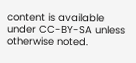content is available under CC-BY-SA unless otherwise noted.